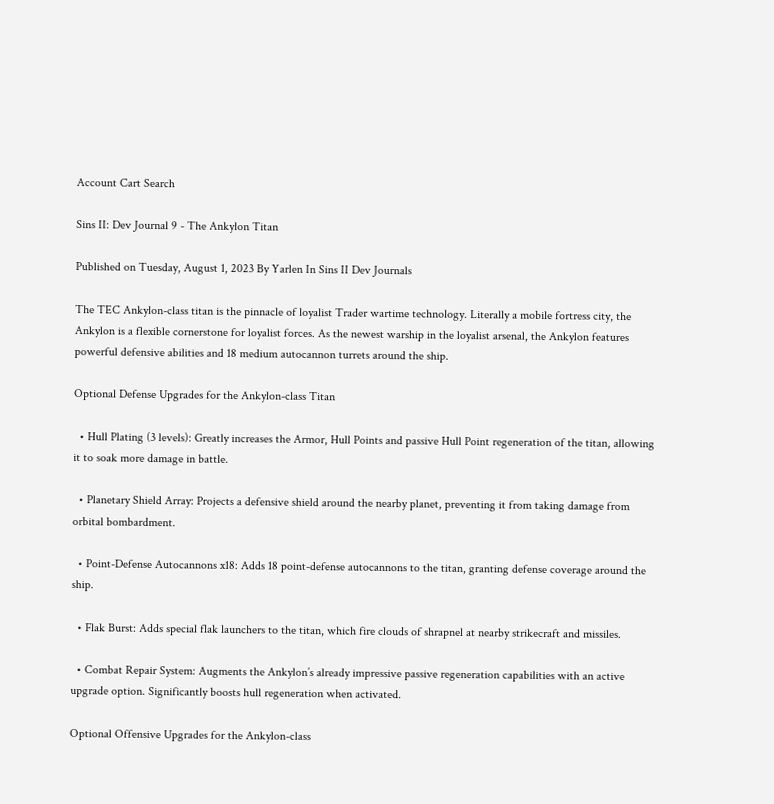Account Cart Search

Sins II: Dev Journal 9 - The Ankylon Titan

Published on Tuesday, August 1, 2023 By Yarlen In Sins II Dev Journals

The TEC Ankylon-class titan is the pinnacle of loyalist Trader wartime technology. Literally a mobile fortress city, the Ankylon is a flexible cornerstone for loyalist forces. As the newest warship in the loyalist arsenal, the Ankylon features powerful defensive abilities and 18 medium autocannon turrets around the ship.

Optional Defense Upgrades for the Ankylon-class Titan

  • Hull Plating (3 levels): Greatly increases the Armor, Hull Points and passive Hull Point regeneration of the titan, allowing it to soak more damage in battle.

  • Planetary Shield Array: Projects a defensive shield around the nearby planet, preventing it from taking damage from orbital bombardment.

  • Point-Defense Autocannons x18: Adds 18 point-defense autocannons to the titan, granting defense coverage around the ship.

  • Flak Burst: Adds special flak launchers to the titan, which fire clouds of shrapnel at nearby strikecraft and missiles.

  • Combat Repair System: Augments the Ankylon’s already impressive passive regeneration capabilities with an active upgrade option. Significantly boosts hull regeneration when activated.

Optional Offensive Upgrades for the Ankylon-class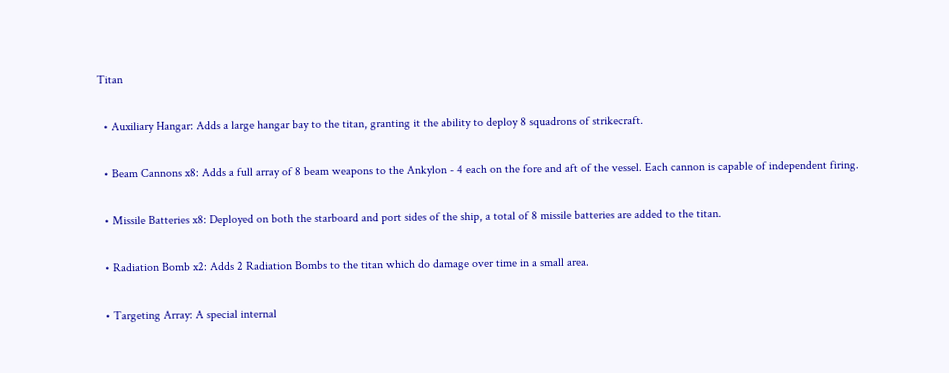Titan

  • Auxiliary Hangar: Adds a large hangar bay to the titan, granting it the ability to deploy 8 squadrons of strikecraft.

  • Beam Cannons x8: Adds a full array of 8 beam weapons to the Ankylon - 4 each on the fore and aft of the vessel. Each cannon is capable of independent firing.

  • Missile Batteries x8: Deployed on both the starboard and port sides of the ship, a total of 8 missile batteries are added to the titan.

  • Radiation Bomb x2: Adds 2 Radiation Bombs to the titan which do damage over time in a small area.

  • Targeting Array: A special internal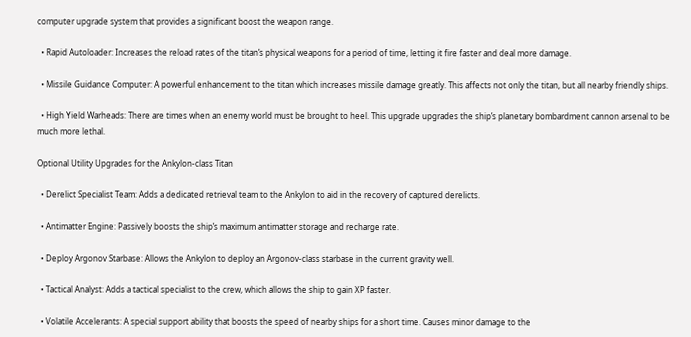computer upgrade system that provides a significant boost the weapon range.

  • Rapid Autoloader: Increases the reload rates of the titan’s physical weapons for a period of time, letting it fire faster and deal more damage.

  • Missile Guidance Computer: A powerful enhancement to the titan which increases missile damage greatly. This affects not only the titan, but all nearby friendly ships.

  • High Yield Warheads: There are times when an enemy world must be brought to heel. This upgrade upgrades the ship’s planetary bombardment cannon arsenal to be much more lethal.

Optional Utility Upgrades for the Ankylon-class Titan

  • Derelict Specialist Team: Adds a dedicated retrieval team to the Ankylon to aid in the recovery of captured derelicts.

  • Antimatter Engine: Passively boosts the ship’s maximum antimatter storage and recharge rate.

  • Deploy Argonov Starbase: Allows the Ankylon to deploy an Argonov-class starbase in the current gravity well.

  • Tactical Analyst: Adds a tactical specialist to the crew, which allows the ship to gain XP faster.

  • Volatile Accelerants: A special support ability that boosts the speed of nearby ships for a short time. Causes minor damage to the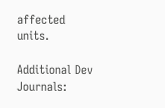affected units.

Additional Dev Journals: